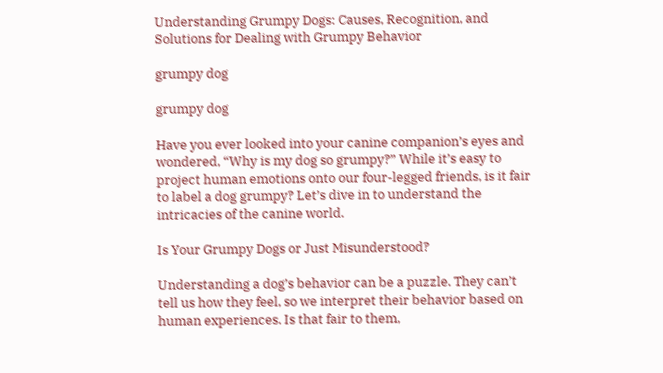Understanding Grumpy Dogs: Causes, Recognition, and Solutions for Dealing with Grumpy Behavior

grumpy dog

grumpy dog

Have you ever looked into your canine companion’s eyes and wondered, “Why is my dog so grumpy?” While it’s easy to project human emotions onto our four-legged friends, is it fair to label a dog grumpy? Let’s dive in to understand the intricacies of the canine world.

Is Your Grumpy Dogs or Just Misunderstood?

Understanding a dog’s behavior can be a puzzle. They can’t tell us how they feel, so we interpret their behavior based on human experiences. Is that fair to them,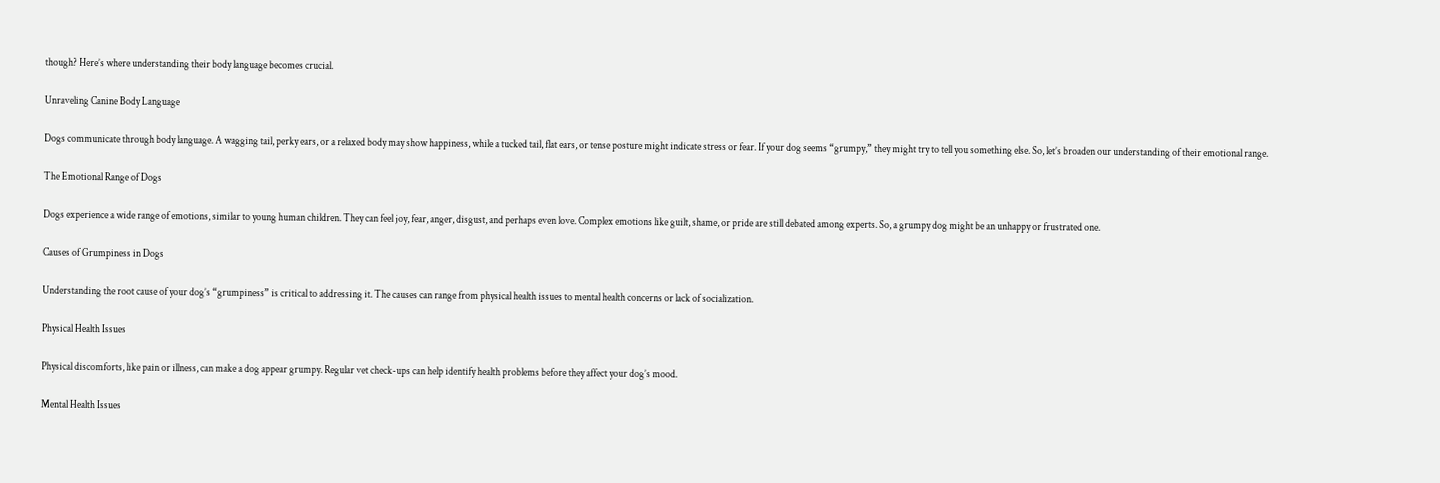though? Here’s where understanding their body language becomes crucial.

Unraveling Canine Body Language

Dogs communicate through body language. A wagging tail, perky ears, or a relaxed body may show happiness, while a tucked tail, flat ears, or tense posture might indicate stress or fear. If your dog seems “grumpy,” they might try to tell you something else. So, let’s broaden our understanding of their emotional range.

The Emotional Range of Dogs

Dogs experience a wide range of emotions, similar to young human children. They can feel joy, fear, anger, disgust, and perhaps even love. Complex emotions like guilt, shame, or pride are still debated among experts. So, a grumpy dog might be an unhappy or frustrated one.

Causes of Grumpiness in Dogs

Understanding the root cause of your dog’s “grumpiness” is critical to addressing it. The causes can range from physical health issues to mental health concerns or lack of socialization.

Physical Health Issues

Physical discomforts, like pain or illness, can make a dog appear grumpy. Regular vet check-ups can help identify health problems before they affect your dog’s mood.

Mental Health Issues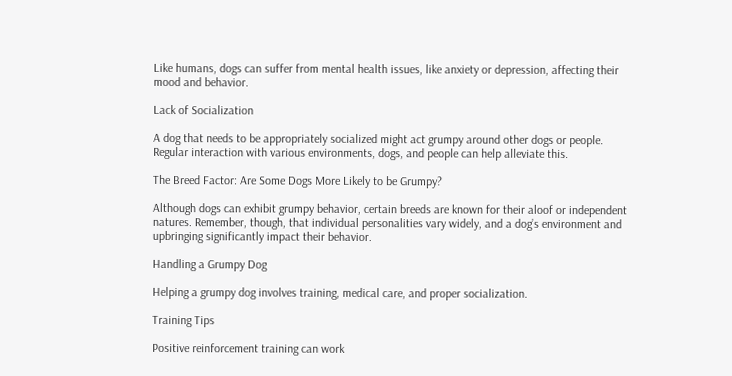Like humans, dogs can suffer from mental health issues, like anxiety or depression, affecting their mood and behavior.

Lack of Socialization

A dog that needs to be appropriately socialized might act grumpy around other dogs or people. Regular interaction with various environments, dogs, and people can help alleviate this.

The Breed Factor: Are Some Dogs More Likely to be Grumpy?

Although dogs can exhibit grumpy behavior, certain breeds are known for their aloof or independent natures. Remember, though, that individual personalities vary widely, and a dog’s environment and upbringing significantly impact their behavior.

Handling a Grumpy Dog

Helping a grumpy dog involves training, medical care, and proper socialization.

Training Tips

Positive reinforcement training can work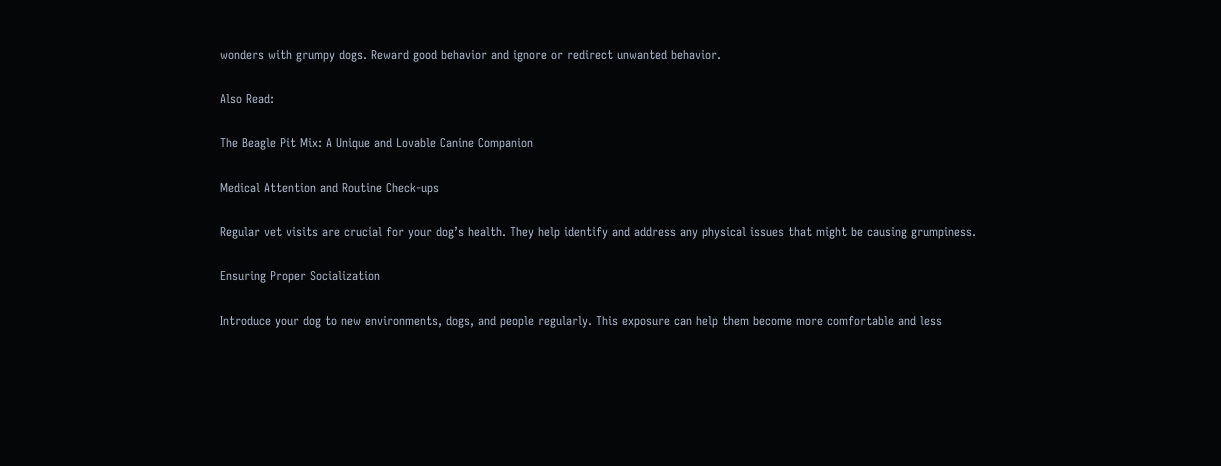wonders with grumpy dogs. Reward good behavior and ignore or redirect unwanted behavior.

Also Read:

The Beagle Pit Mix: A Unique and Lovable Canine Companion

Medical Attention and Routine Check-ups

Regular vet visits are crucial for your dog’s health. They help identify and address any physical issues that might be causing grumpiness.

Ensuring Proper Socialization

Introduce your dog to new environments, dogs, and people regularly. This exposure can help them become more comfortable and less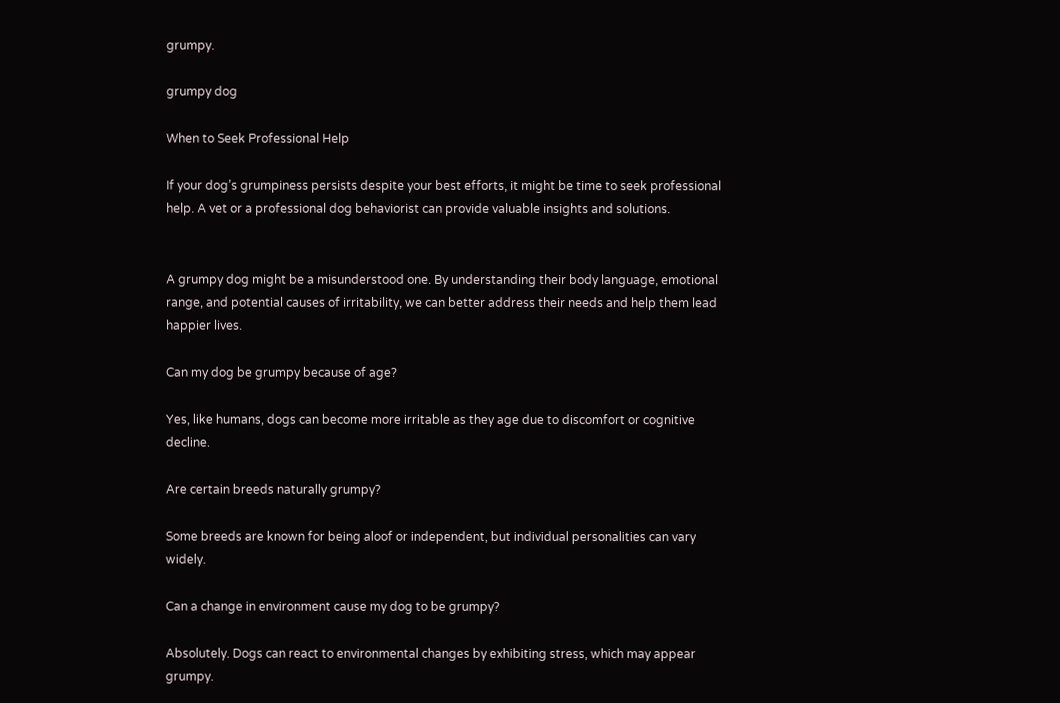grumpy.

grumpy dog

When to Seek Professional Help

If your dog’s grumpiness persists despite your best efforts, it might be time to seek professional help. A vet or a professional dog behaviorist can provide valuable insights and solutions.


A grumpy dog might be a misunderstood one. By understanding their body language, emotional range, and potential causes of irritability, we can better address their needs and help them lead happier lives.

Can my dog be grumpy because of age?

Yes, like humans, dogs can become more irritable as they age due to discomfort or cognitive decline.

Are certain breeds naturally grumpy?

Some breeds are known for being aloof or independent, but individual personalities can vary widely.

Can a change in environment cause my dog to be grumpy?

Absolutely. Dogs can react to environmental changes by exhibiting stress, which may appear grumpy.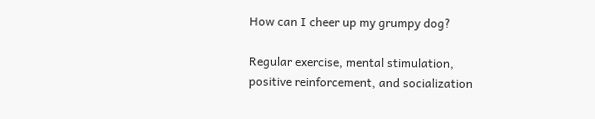How can I cheer up my grumpy dog?

Regular exercise, mental stimulation, positive reinforcement, and socialization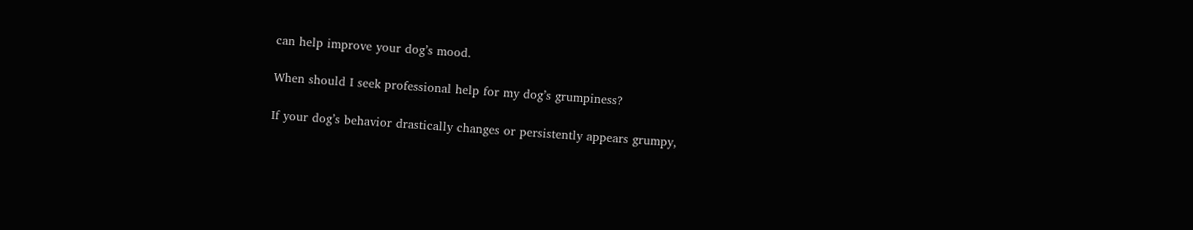can help improve your dog’s mood.

When should I seek professional help for my dog’s grumpiness?

If your dog’s behavior drastically changes or persistently appears grumpy,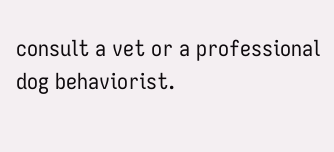consult a vet or a professional dog behaviorist.